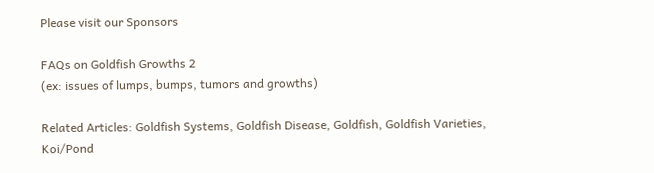Please visit our Sponsors

FAQs on Goldfish Growths 2
(ex: issues of lumps, bumps, tumors and growths)

Related Articles: Goldfish Systems, Goldfish Disease, Goldfish, Goldfish Varieties, Koi/Pond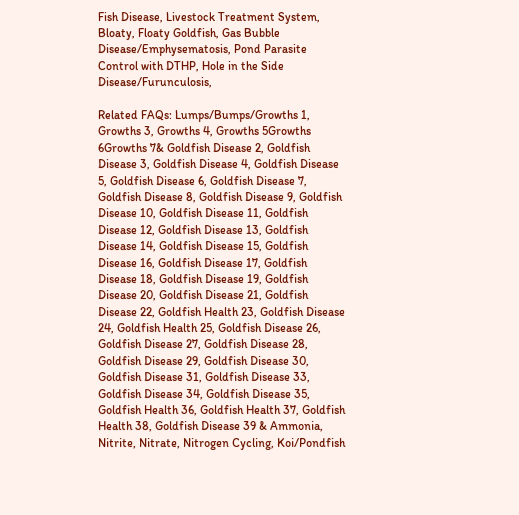Fish Disease, Livestock Treatment System, Bloaty, Floaty Goldfish, Gas Bubble Disease/Emphysematosis, Pond Parasite Control with DTHP, Hole in the Side Disease/Furunculosis,

Related FAQs: Lumps/Bumps/Growths 1, Growths 3, Growths 4, Growths 5Growths 6Growths 7& Goldfish Disease 2, Goldfish Disease 3, Goldfish Disease 4, Goldfish Disease 5, Goldfish Disease 6, Goldfish Disease 7, Goldfish Disease 8, Goldfish Disease 9, Goldfish Disease 10, Goldfish Disease 11, Goldfish Disease 12, Goldfish Disease 13, Goldfish Disease 14, Goldfish Disease 15, Goldfish Disease 16, Goldfish Disease 17, Goldfish Disease 18, Goldfish Disease 19, Goldfish Disease 20, Goldfish Disease 21, Goldfish Disease 22, Goldfish Health 23, Goldfish Disease 24, Goldfish Health 25, Goldfish Disease 26, Goldfish Disease 27, Goldfish Disease 28, Goldfish Disease 29, Goldfish Disease 30, Goldfish Disease 31, Goldfish Disease 33, Goldfish Disease 34, Goldfish Disease 35, Goldfish Health 36, Goldfish Health 37, Goldfish Health 38, Goldfish Disease 39 & Ammonia, Nitrite, Nitrate, Nitrogen Cycling, Koi/Pondfish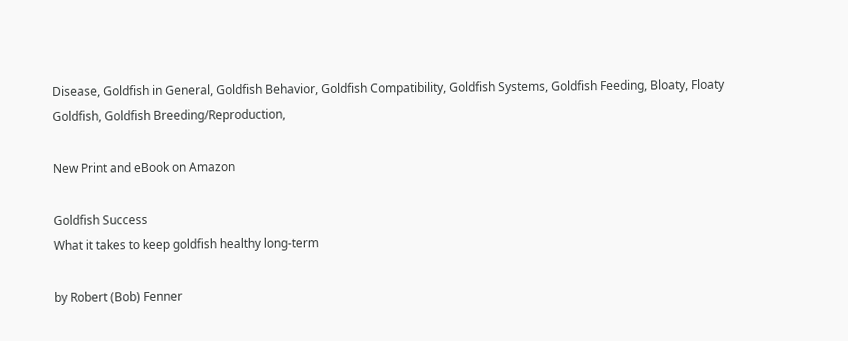Disease, Goldfish in General, Goldfish Behavior, Goldfish Compatibility, Goldfish Systems, Goldfish Feeding, Bloaty, Floaty Goldfish, Goldfish Breeding/Reproduction,

New Print and eBook on Amazon

Goldfish Success
What it takes to keep goldfish healthy long-term

by Robert (Bob) Fenner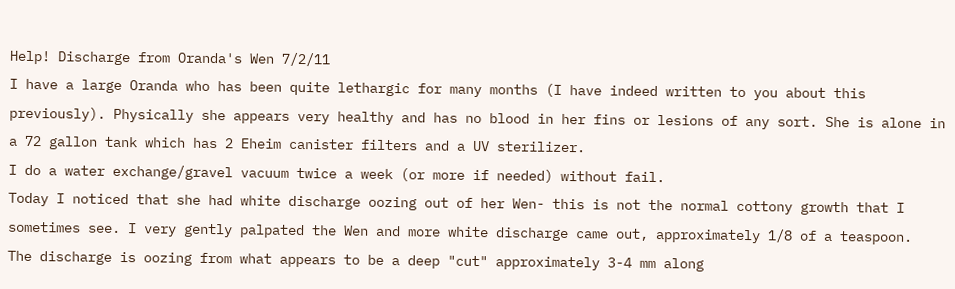Help! Discharge from Oranda's Wen 7/2/11
I have a large Oranda who has been quite lethargic for many months (I have indeed written to you about this previously). Physically she appears very healthy and has no blood in her fins or lesions of any sort. She is alone in a 72 gallon tank which has 2 Eheim canister filters and a UV sterilizer.
I do a water exchange/gravel vacuum twice a week (or more if needed) without fail.
Today I noticed that she had white discharge oozing out of her Wen- this is not the normal cottony growth that I sometimes see. I very gently palpated the Wen and more white discharge came out, approximately 1/8 of a teaspoon.
The discharge is oozing from what appears to be a deep "cut" approximately 3-4 mm along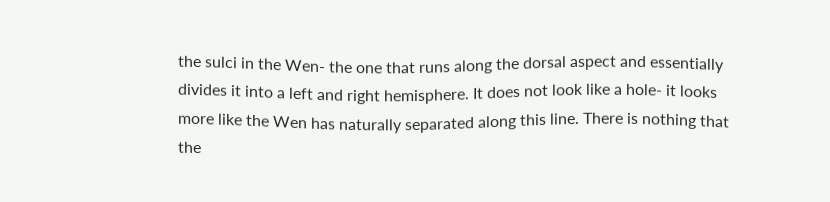the sulci in the Wen- the one that runs along the dorsal aspect and essentially divides it into a left and right hemisphere. It does not look like a hole- it looks more like the Wen has naturally separated along this line. There is nothing that the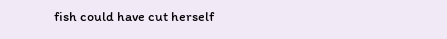fish could have cut herself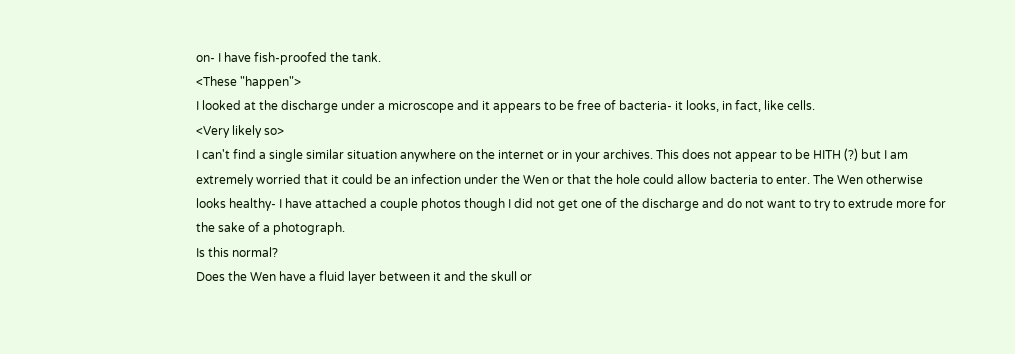on- I have fish-proofed the tank.
<These "happen">
I looked at the discharge under a microscope and it appears to be free of bacteria- it looks, in fact, like cells.
<Very likely so>
I can't find a single similar situation anywhere on the internet or in your archives. This does not appear to be HITH (?) but I am extremely worried that it could be an infection under the Wen or that the hole could allow bacteria to enter. The Wen otherwise looks healthy- I have attached a couple photos though I did not get one of the discharge and do not want to try to extrude more for the sake of a photograph.
Is this normal?
Does the Wen have a fluid layer between it and the skull or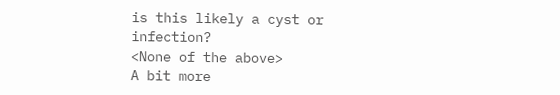is this likely a cyst or infection?
<None of the above>
A bit more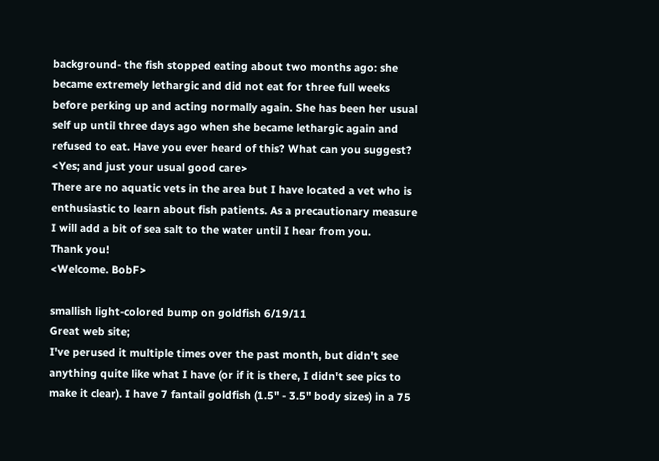background- the fish stopped eating about two months ago: she became extremely lethargic and did not eat for three full weeks before perking up and acting normally again. She has been her usual self up until three days ago when she became lethargic again and refused to eat. Have you ever heard of this? What can you suggest?
<Yes; and just your usual good care>
There are no aquatic vets in the area but I have located a vet who is enthusiastic to learn about fish patients. As a precautionary measure I will add a bit of sea salt to the water until I hear from you.
Thank you!
<Welcome. BobF>

smallish light-colored bump on goldfish 6/19/11
Great web site;
I've perused it multiple times over the past month, but didn't see anything quite like what I have (or if it is there, I didn't see pics to make it clear). I have 7 fantail goldfish (1.5" - 3.5" body sizes) in a 75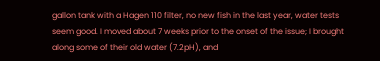gallon tank with a Hagen 110 filter, no new fish in the last year, water tests seem good. I moved about 7 weeks prior to the onset of the issue; I brought along some of their old water (7.2pH), and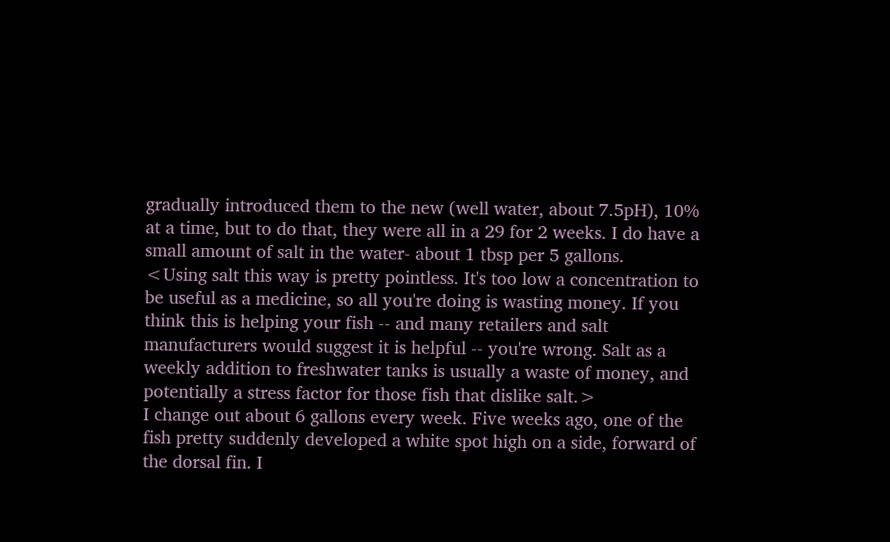gradually introduced them to the new (well water, about 7.5pH), 10% at a time, but to do that, they were all in a 29 for 2 weeks. I do have a small amount of salt in the water- about 1 tbsp per 5 gallons.
<Using salt this way is pretty pointless. It's too low a concentration to be useful as a medicine, so all you're doing is wasting money. If you think this is helping your fish -- and many retailers and salt manufacturers would suggest it is helpful -- you're wrong. Salt as a weekly addition to freshwater tanks is usually a waste of money, and potentially a stress factor for those fish that dislike salt.>
I change out about 6 gallons every week. Five weeks ago, one of the fish pretty suddenly developed a white spot high on a side, forward of the dorsal fin. I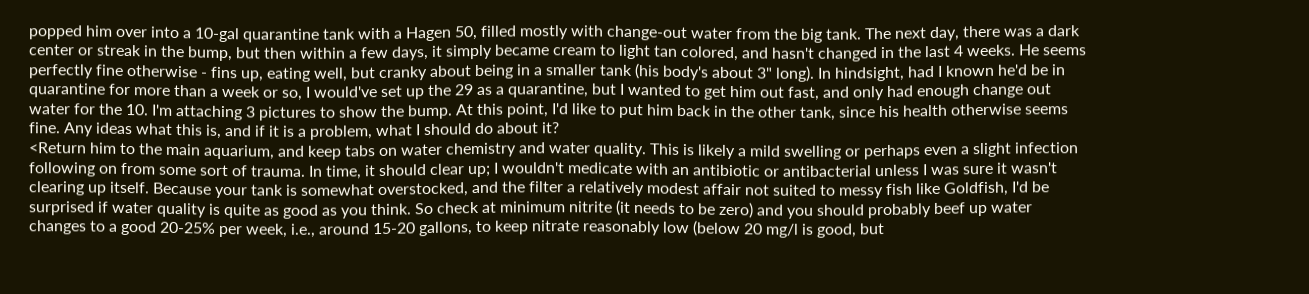popped him over into a 10-gal quarantine tank with a Hagen 50, filled mostly with change-out water from the big tank. The next day, there was a dark center or streak in the bump, but then within a few days, it simply became cream to light tan colored, and hasn't changed in the last 4 weeks. He seems perfectly fine otherwise - fins up, eating well, but cranky about being in a smaller tank (his body's about 3" long). In hindsight, had I known he'd be in quarantine for more than a week or so, I would've set up the 29 as a quarantine, but I wanted to get him out fast, and only had enough change out water for the 10. I'm attaching 3 pictures to show the bump. At this point, I'd like to put him back in the other tank, since his health otherwise seems fine. Any ideas what this is, and if it is a problem, what I should do about it?
<Return him to the main aquarium, and keep tabs on water chemistry and water quality. This is likely a mild swelling or perhaps even a slight infection following on from some sort of trauma. In time, it should clear up; I wouldn't medicate with an antibiotic or antibacterial unless I was sure it wasn't clearing up itself. Because your tank is somewhat overstocked, and the filter a relatively modest affair not suited to messy fish like Goldfish, I'd be surprised if water quality is quite as good as you think. So check at minimum nitrite (it needs to be zero) and you should probably beef up water changes to a good 20-25% per week, i.e., around 15-20 gallons, to keep nitrate reasonably low (below 20 mg/l is good, but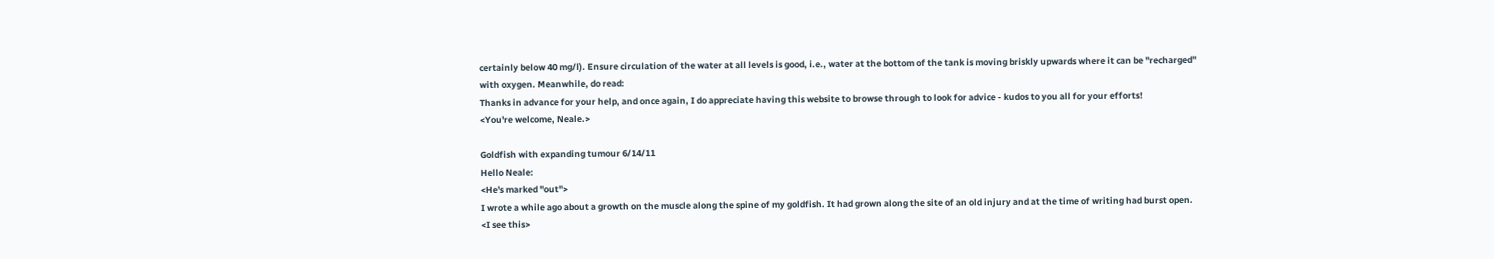certainly below 40 mg/l). Ensure circulation of the water at all levels is good, i.e., water at the bottom of the tank is moving briskly upwards where it can be "recharged" with oxygen. Meanwhile, do read:
Thanks in advance for your help, and once again, I do appreciate having this website to browse through to look for advice - kudos to you all for your efforts!
<You're welcome, Neale.>

Goldfish with expanding tumour 6/14/11
Hello Neale:
<He's marked "out">
I wrote a while ago about a growth on the muscle along the spine of my goldfish. It had grown along the site of an old injury and at the time of writing had burst open.
<I see this>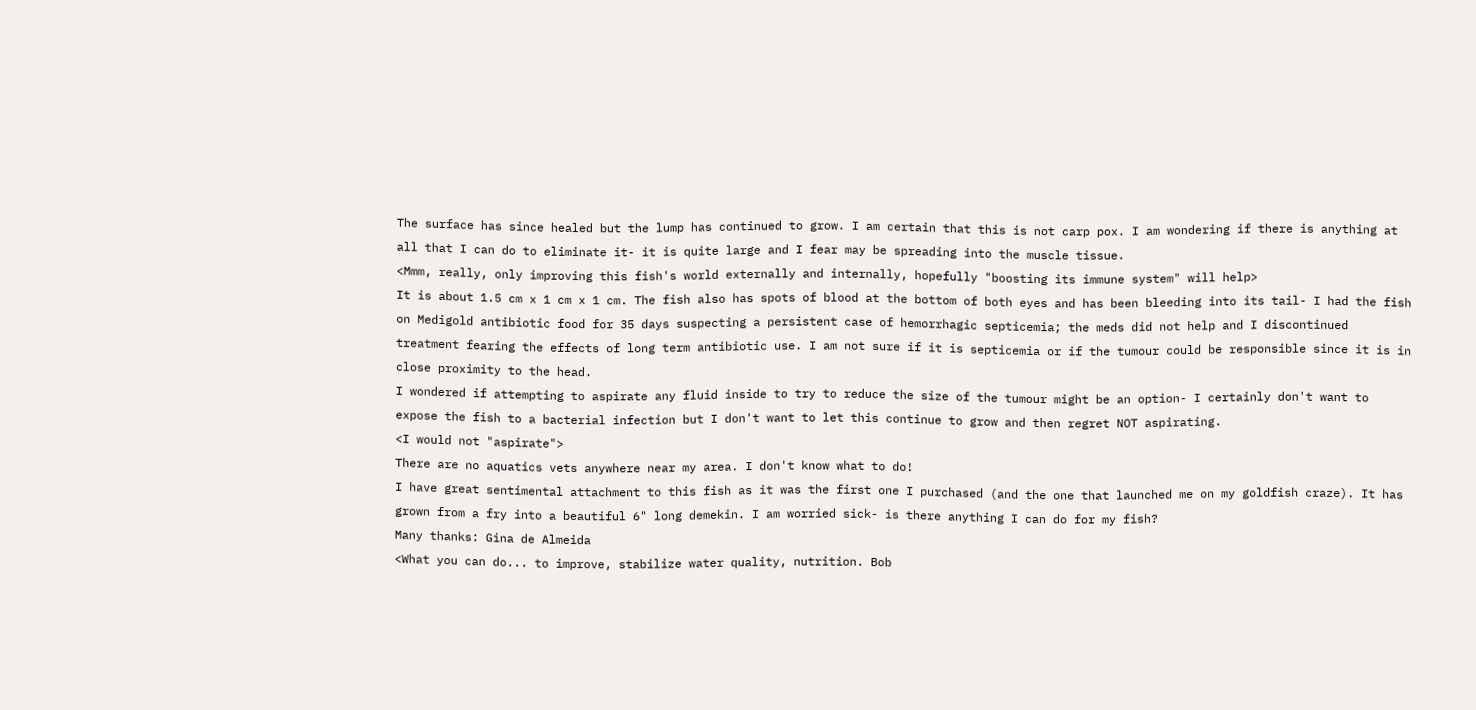The surface has since healed but the lump has continued to grow. I am certain that this is not carp pox. I am wondering if there is anything at all that I can do to eliminate it- it is quite large and I fear may be spreading into the muscle tissue.
<Mmm, really, only improving this fish's world externally and internally, hopefully "boosting its immune system" will help>
It is about 1.5 cm x 1 cm x 1 cm. The fish also has spots of blood at the bottom of both eyes and has been bleeding into its tail- I had the fish on Medigold antibiotic food for 35 days suspecting a persistent case of hemorrhagic septicemia; the meds did not help and I discontinued treatment fearing the effects of long term antibiotic use. I am not sure if it is septicemia or if the tumour could be responsible since it is in close proximity to the head.
I wondered if attempting to aspirate any fluid inside to try to reduce the size of the tumour might be an option- I certainly don't want to expose the fish to a bacterial infection but I don't want to let this continue to grow and then regret NOT aspirating.
<I would not "aspirate">
There are no aquatics vets anywhere near my area. I don't know what to do!
I have great sentimental attachment to this fish as it was the first one I purchased (and the one that launched me on my goldfish craze). It has grown from a fry into a beautiful 6" long demekin. I am worried sick- is there anything I can do for my fish?
Many thanks: Gina de Almeida
<What you can do... to improve, stabilize water quality, nutrition. Bob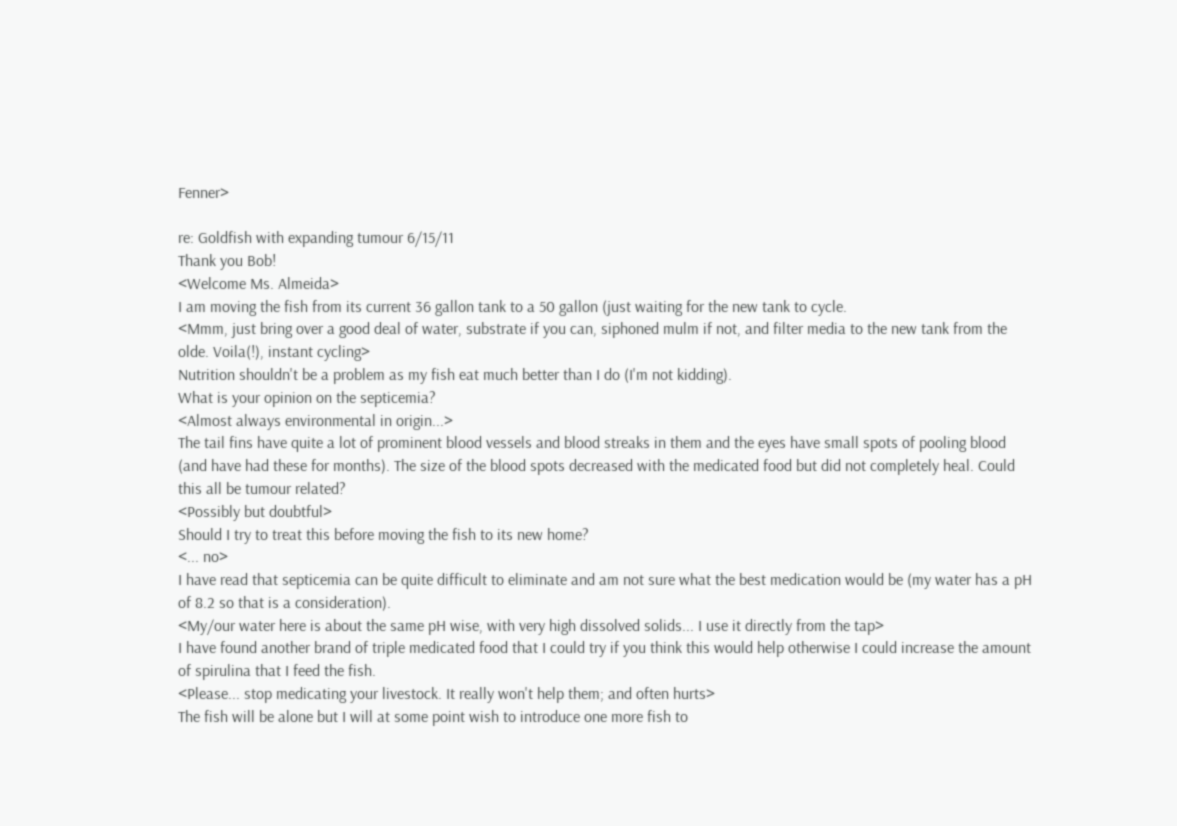Fenner>

re: Goldfish with expanding tumour 6/15/11
Thank you Bob!
<Welcome Ms. Almeida>
I am moving the fish from its current 36 gallon tank to a 50 gallon (just waiting for the new tank to cycle.
<Mmm, just bring over a good deal of water, substrate if you can, siphoned mulm if not, and filter media to the new tank from the olde. Voila(!), instant cycling>
Nutrition shouldn't be a problem as my fish eat much better than I do (I'm not kidding).
What is your opinion on the septicemia?
<Almost always environmental in origin...>
The tail fins have quite a lot of prominent blood vessels and blood streaks in them and the eyes have small spots of pooling blood (and have had these for months). The size of the blood spots decreased with the medicated food but did not completely heal. Could this all be tumour related?
<Possibly but doubtful>
Should I try to treat this before moving the fish to its new home?
<... no>
I have read that septicemia can be quite difficult to eliminate and am not sure what the best medication would be (my water has a pH of 8.2 so that is a consideration).
<My/our water here is about the same pH wise, with very high dissolved solids... I use it directly from the tap>
I have found another brand of triple medicated food that I could try if you think this would help otherwise I could increase the amount of spirulina that I feed the fish.
<Please... stop medicating your livestock. It really won't help them; and often hurts>
The fish will be alone but I will at some point wish to introduce one more fish to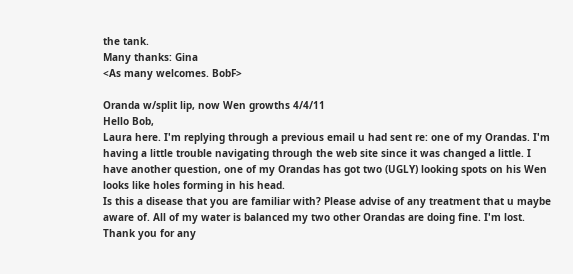the tank.
Many thanks: Gina
<As many welcomes. BobF>

Oranda w/split lip, now Wen growths 4/4/11
Hello Bob,
Laura here. I'm replying through a previous email u had sent re: one of my Orandas. I'm having a little trouble navigating through the web site since it was changed a little. I have another question, one of my Orandas has got two (UGLY) looking spots on his Wen looks like holes forming in his head.
Is this a disease that you are familiar with? Please advise of any treatment that u maybe aware of. All of my water is balanced my two other Orandas are doing fine. I'm lost. Thank you for any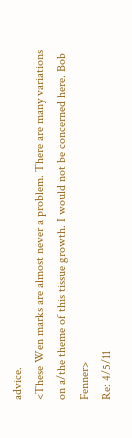advice.
<These Wen marks are almost never a problem. There are many variations on a/the theme of this tissue growth. I would not be concerned here. Bob Fenner>
Re: 4/5/11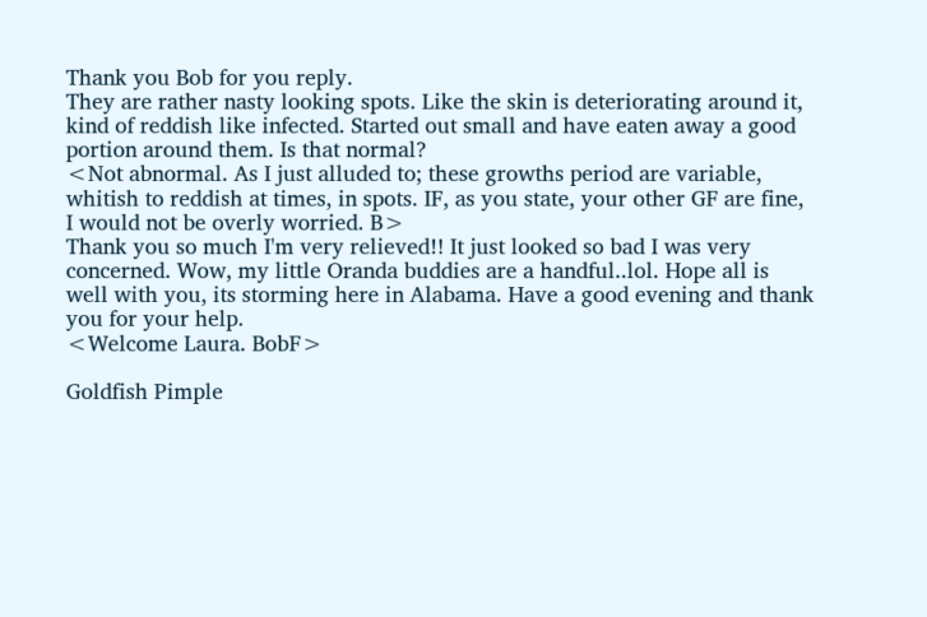Thank you Bob for you reply.
They are rather nasty looking spots. Like the skin is deteriorating around it, kind of reddish like infected. Started out small and have eaten away a good portion around them. Is that normal?
<Not abnormal. As I just alluded to; these growths period are variable, whitish to reddish at times, in spots. IF, as you state, your other GF are fine, I would not be overly worried. B>
Thank you so much I'm very relieved!! It just looked so bad I was very concerned. Wow, my little Oranda buddies are a handful..lol. Hope all is well with you, its storming here in Alabama. Have a good evening and thank you for your help.
<Welcome Laura. BobF>

Goldfish Pimple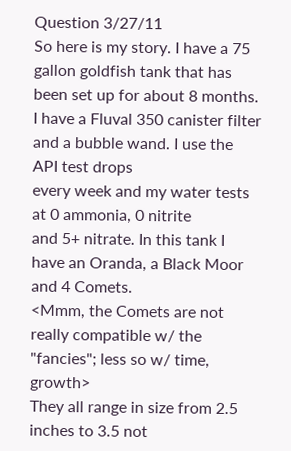Question 3/27/11
So here is my story. I have a 75 gallon goldfish tank that has been set up for about 8 months. I have a Fluval 350 canister filter and a bubble wand. I use the API test drops
every week and my water tests at 0 ammonia, 0 nitrite
and 5+ nitrate. In this tank I have an Oranda, a Black Moor and 4 Comets.
<Mmm, the Comets are not really compatible w/ the "fancies"; less so w/ time, growth>
They all range in size from 2.5 inches to 3.5 not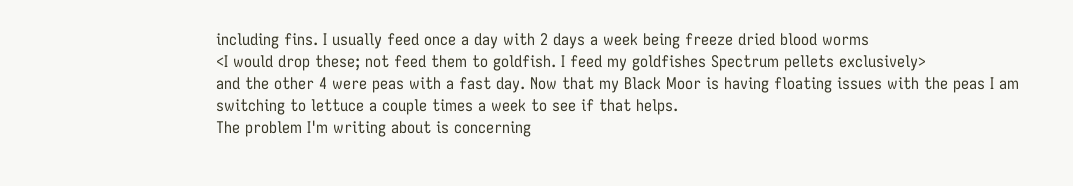including fins. I usually feed once a day with 2 days a week being freeze dried blood worms
<I would drop these; not feed them to goldfish. I feed my goldfishes Spectrum pellets exclusively>
and the other 4 were peas with a fast day. Now that my Black Moor is having floating issues with the peas I am switching to lettuce a couple times a week to see if that helps.
The problem I'm writing about is concerning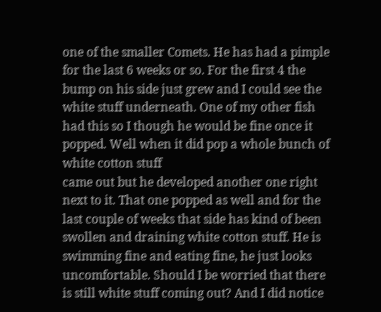one of the smaller Comets. He has had a pimple for the last 6 weeks or so. For the first 4 the bump on his side just grew and I could see the white stuff underneath. One of my other fish had this so I though he would be fine once it popped. Well when it did pop a whole bunch of white cotton stuff
came out but he developed another one right next to it. That one popped as well and for the last couple of weeks that side has kind of been swollen and draining white cotton stuff. He is swimming fine and eating fine, he just looks uncomfortable. Should I be worried that there is still white stuff coming out? And I did notice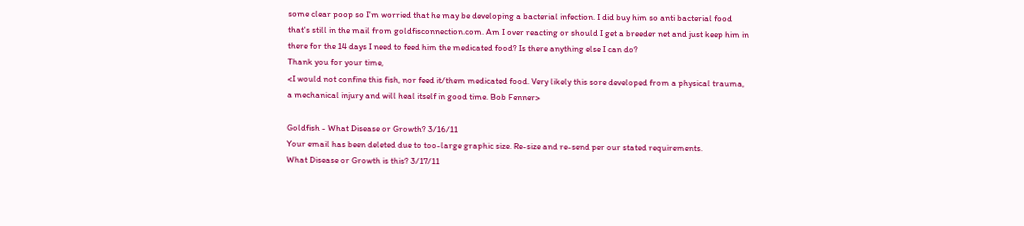some clear poop so I'm worried that he may be developing a bacterial infection. I did buy him so anti bacterial food that's still in the mail from goldfisconnection.com. Am I over reacting or should I get a breeder net and just keep him in there for the 14 days I need to feed him the medicated food? Is there anything else I can do?
Thank you for your time,
<I would not confine this fish, nor feed it/them medicated food. Very likely this sore developed from a physical trauma, a mechanical injury and will heal itself in good time. Bob Fenner>

Goldfish - What Disease or Growth? 3/16/11
Your email has been deleted due to too-large graphic size. Re-size and re-send per our stated requirements.
What Disease or Growth is this? 3/17/11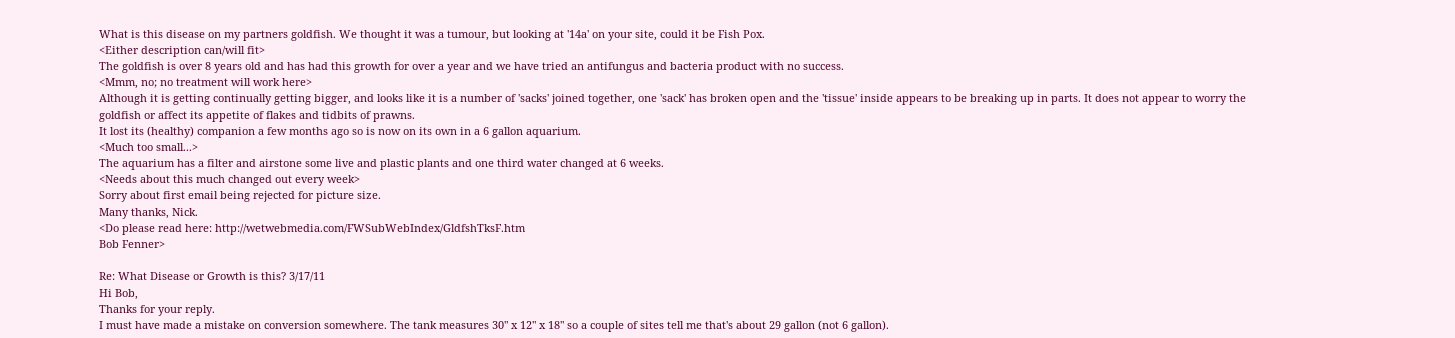What is this disease on my partners goldfish. We thought it was a tumour, but looking at '14a' on your site, could it be Fish Pox.
<Either description can/will fit>
The goldfish is over 8 years old and has had this growth for over a year and we have tried an antifungus and bacteria product with no success.
<Mmm, no; no treatment will work here>
Although it is getting continually getting bigger, and looks like it is a number of 'sacks' joined together, one 'sack' has broken open and the 'tissue' inside appears to be breaking up in parts. It does not appear to worry the goldfish or affect its appetite of flakes and tidbits of prawns.
It lost its (healthy) companion a few months ago so is now on its own in a 6 gallon aquarium.
<Much too small...>
The aquarium has a filter and airstone some live and plastic plants and one third water changed at 6 weeks.
<Needs about this much changed out every week>
Sorry about first email being rejected for picture size.
Many thanks, Nick.
<Do please read here: http://wetwebmedia.com/FWSubWebIndex/GldfshTksF.htm
Bob Fenner>

Re: What Disease or Growth is this? 3/17/11
Hi Bob,
Thanks for your reply.
I must have made a mistake on conversion somewhere. The tank measures 30" x 12" x 18" so a couple of sites tell me that's about 29 gallon (not 6 gallon).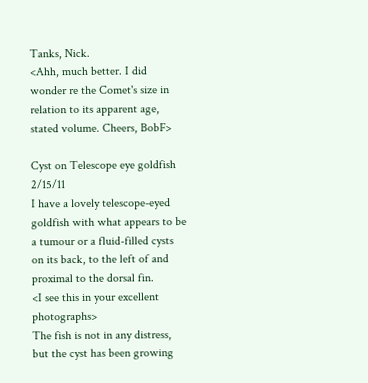Tanks, Nick.
<Ahh, much better. I did wonder re the Comet's size in relation to its apparent age, stated volume. Cheers, BobF>

Cyst on Telescope eye goldfish 2/15/11
I have a lovely telescope-eyed goldfish with what appears to be a tumour or a fluid-filled cysts on its back, to the left of and proximal to the dorsal fin.
<I see this in your excellent photographs>
The fish is not in any distress, but the cyst has been growing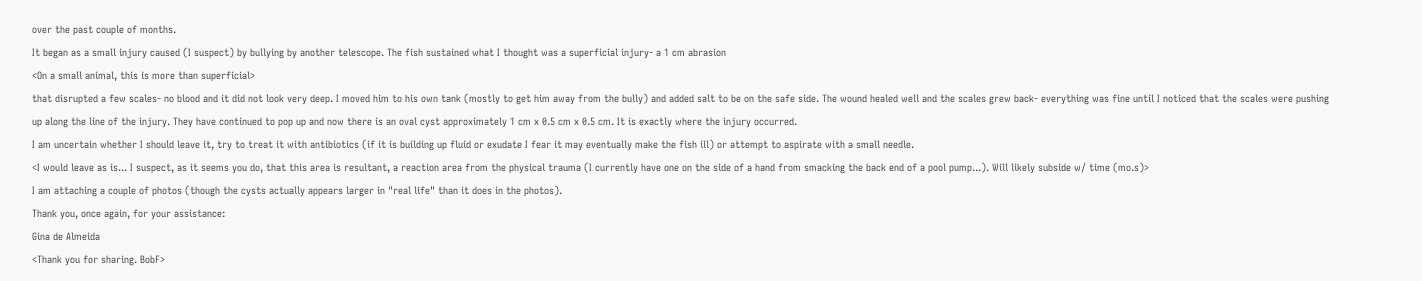over the past couple of months.
It began as a small injury caused (I suspect) by bullying by another telescope. The fish sustained what I thought was a superficial injury- a 1 cm abrasion
<On a small animal, this is more than superficial>
that disrupted a few scales- no blood and it did not look very deep. I moved him to his own tank (mostly to get him away from the bully) and added salt to be on the safe side. The wound healed well and the scales grew back- everything was fine until I noticed that the scales were pushing up along the line of the injury. They have continued to pop up and now there is an oval cyst approximately 1 cm x 0.5 cm x 0.5 cm. It is exactly where the injury occurred.
I am uncertain whether I should leave it, try to treat it with antibiotics (if it is building up fluid or exudate I fear it may eventually make the fish ill) or attempt to aspirate with a small needle.
<I would leave as is... I suspect, as it seems you do, that this area is resultant, a reaction area from the physical trauma (I currently have one on the side of a hand from smacking the back end of a pool pump...). Will likely subside w/ time (mo.s)>
I am attaching a couple of photos (though the cysts actually appears larger in "real life" than it does in the photos).
Thank you, once again, for your assistance:
Gina de Almeida
<Thank you for sharing. BobF>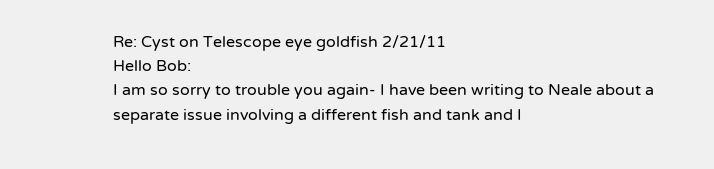Re: Cyst on Telescope eye goldfish 2/21/11
Hello Bob:
I am so sorry to trouble you again- I have been writing to Neale about a separate issue involving a different fish and tank and I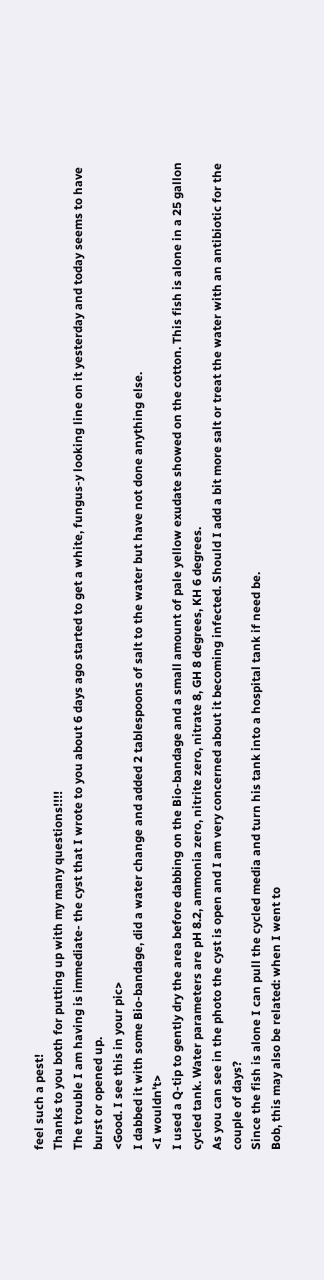feel such a pest!
Thanks to you both for putting up with my many questions!!!!
The trouble I am having is immediate- the cyst that I wrote to you about 6 days ago started to get a white, fungus-y looking line on it yesterday and today seems to have burst or opened up.
<Good. I see this in your pic>
I dabbed it with some Bio-bandage, did a water change and added 2 tablespoons of salt to the water but have not done anything else.
<I wouldn't>
I used a Q-tip to gently dry the area before dabbing on the Bio-bandage and a small amount of pale yellow exudate showed on the cotton. This fish is alone in a 25 gallon cycled tank. Water parameters are pH 8.2, ammonia zero, nitrite zero, nitrate 8, GH 8 degrees, KH 6 degrees.
As you can see in the photo the cyst is open and I am very concerned about it becoming infected. Should I add a bit more salt or treat the water with an antibiotic for the couple of days?
Since the fish is alone I can pull the cycled media and turn his tank into a hospital tank if need be.
Bob, this may also be related: when I went to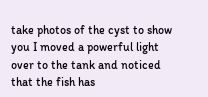take photos of the cyst to show you I moved a powerful light over to the tank and noticed that the fish has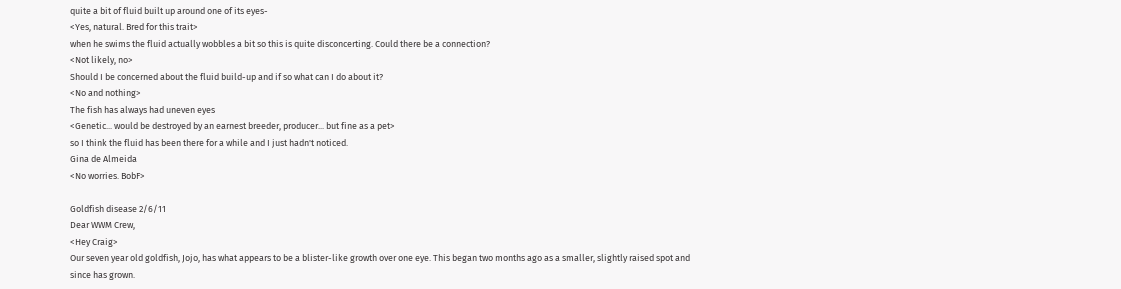quite a bit of fluid built up around one of its eyes-
<Yes, natural. Bred for this trait>
when he swims the fluid actually wobbles a bit so this is quite disconcerting. Could there be a connection?
<Not likely, no>
Should I be concerned about the fluid build-up and if so what can I do about it?
<No and nothing>
The fish has always had uneven eyes
<Genetic... would be destroyed by an earnest breeder, producer... but fine as a pet>
so I think the fluid has been there for a while and I just hadn't noticed.
Gina de Almeida
<No worries. BobF>

Goldfish disease 2/6/11
Dear WWM Crew,
<Hey Craig>
Our seven year old goldfish, Jojo, has what appears to be a blister-like growth over one eye. This began two months ago as a smaller, slightly raised spot and since has grown.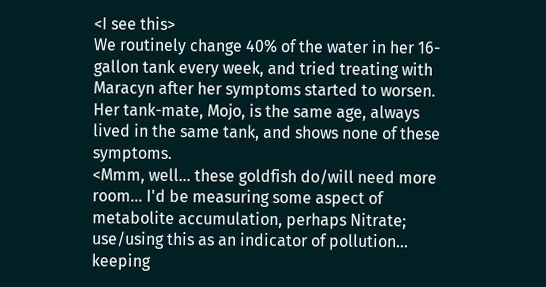<I see this>
We routinely change 40% of the water in her 16-gallon tank every week, and tried treating with Maracyn after her symptoms started to worsen. Her tank-mate, Mojo, is the same age, always lived in the same tank, and shows none of these symptoms.
<Mmm, well... these goldfish do/will need more room... I'd be measuring some aspect of metabolite accumulation, perhaps Nitrate; use/using this as an indicator of pollution... keeping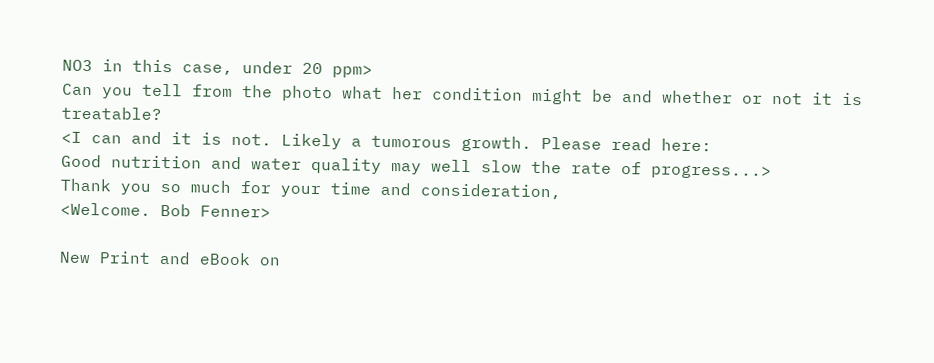NO3 in this case, under 20 ppm>
Can you tell from the photo what her condition might be and whether or not it is treatable?
<I can and it is not. Likely a tumorous growth. Please read here:
Good nutrition and water quality may well slow the rate of progress...>
Thank you so much for your time and consideration,
<Welcome. Bob Fenner>

New Print and eBook on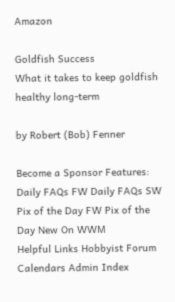Amazon

Goldfish Success
What it takes to keep goldfish healthy long-term

by Robert (Bob) Fenner

Become a Sponsor Features:
Daily FAQs FW Daily FAQs SW Pix of the Day FW Pix of the Day New On WWM
Helpful Links Hobbyist Forum Calendars Admin Index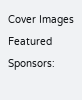Cover Images
Featured Sponsors: